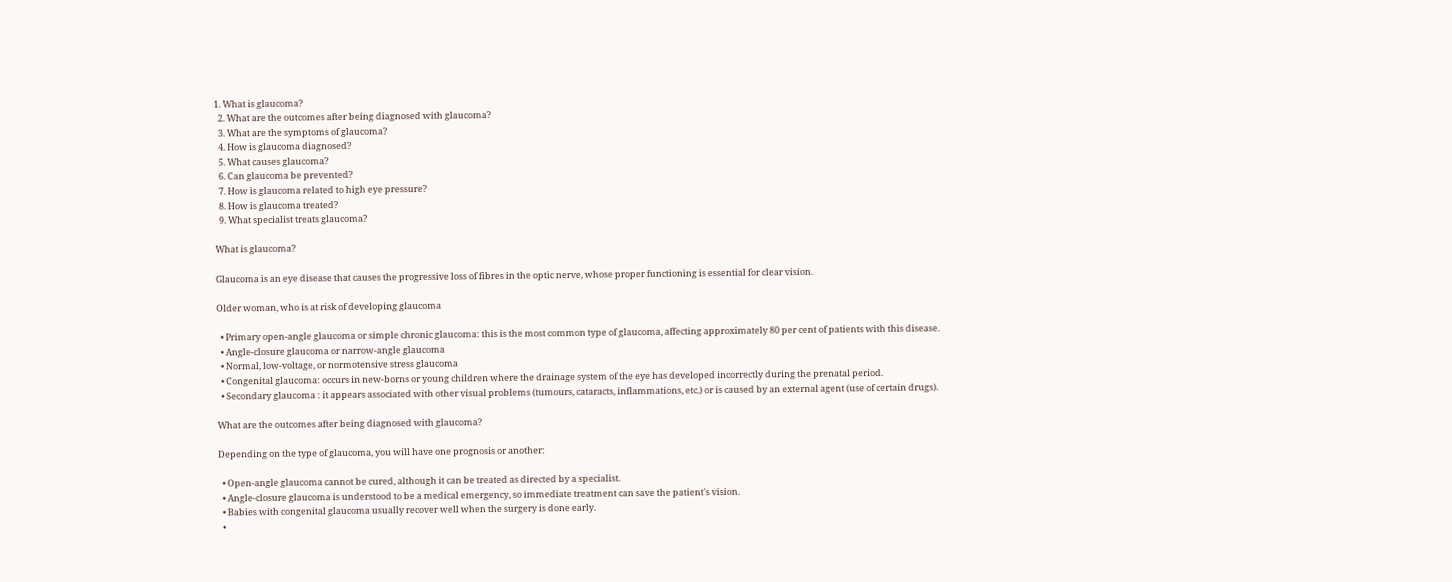1. What is glaucoma?
  2. What are the outcomes after being diagnosed with glaucoma?
  3. What are the symptoms of glaucoma?
  4. How is glaucoma diagnosed?
  5. What causes glaucoma?
  6. Can glaucoma be prevented?
  7. How is glaucoma related to high eye pressure?
  8. How is glaucoma treated?
  9. What specialist treats glaucoma?

What is glaucoma?

Glaucoma is an eye disease that causes the progressive loss of fibres in the optic nerve, whose proper functioning is essential for clear vision.

Older woman, who is at risk of developing glaucoma

  • Primary open-angle glaucoma or simple chronic glaucoma: this is the most common type of glaucoma, affecting approximately 80 per cent of patients with this disease.
  • Angle-closure glaucoma or narrow-angle glaucoma
  • Normal, low-voltage, or normotensive stress glaucoma
  • Congenital glaucoma: occurs in new-borns or young children where the drainage system of the eye has developed incorrectly during the prenatal period.
  • Secondary glaucoma : it appears associated with other visual problems (tumours, cataracts, inflammations, etc.) or is caused by an external agent (use of certain drugs).

What are the outcomes after being diagnosed with glaucoma?

Depending on the type of glaucoma, you will have one prognosis or another:

  • Open-angle glaucoma cannot be cured, although it can be treated as directed by a specialist.
  • Angle-closure glaucoma is understood to be a medical emergency, so immediate treatment can save the patient's vision.
  • Babies with congenital glaucoma usually recover well when the surgery is done early.
  •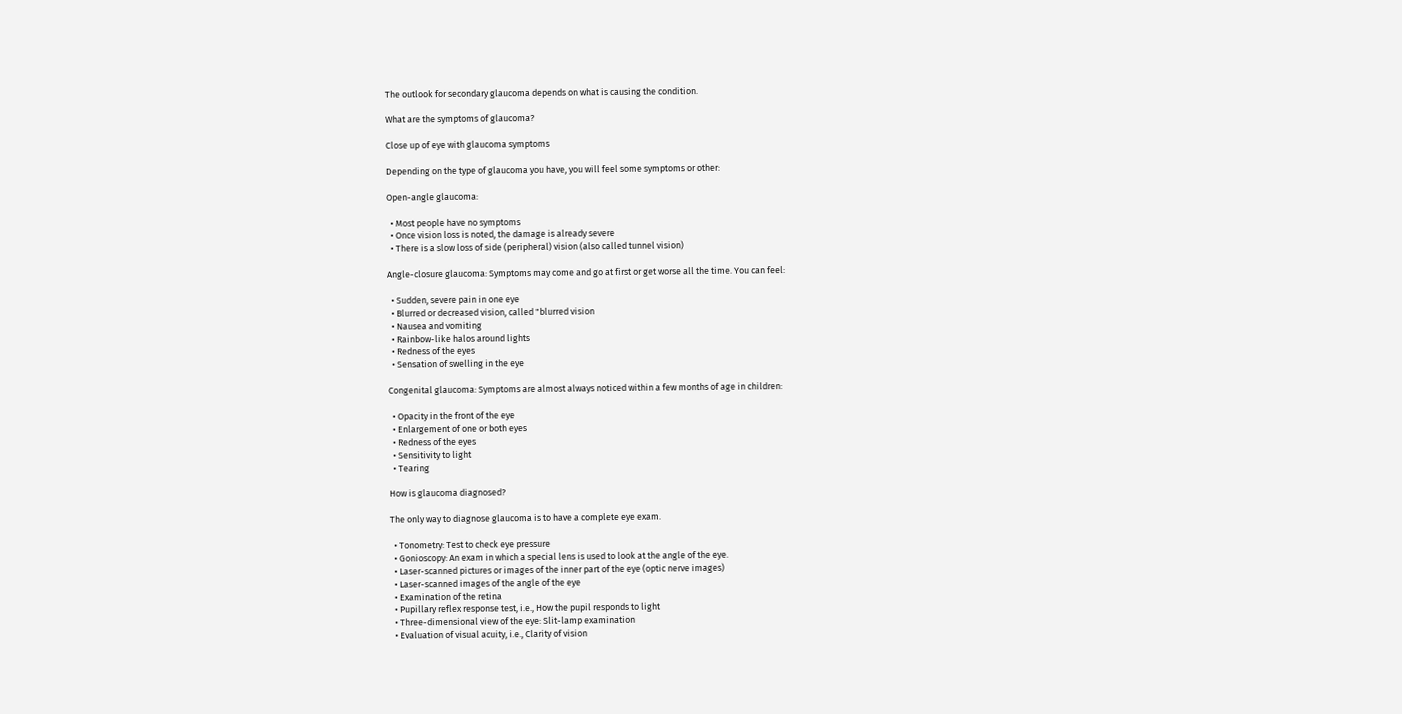The outlook for secondary glaucoma depends on what is causing the condition.

What are the symptoms of glaucoma?

Close up of eye with glaucoma symptoms

Depending on the type of glaucoma you have, you will feel some symptoms or other:

Open-angle glaucoma:

  • Most people have no symptoms
  • Once vision loss is noted, the damage is already severe
  • There is a slow loss of side (peripheral) vision (also called tunnel vision)

Angle-closure glaucoma: Symptoms may come and go at first or get worse all the time. You can feel:

  • Sudden, severe pain in one eye
  • Blurred or decreased vision, called "blurred vision
  • Nausea and vomiting
  • Rainbow-like halos around lights
  • Redness of the eyes
  • Sensation of swelling in the eye

Congenital glaucoma: Symptoms are almost always noticed within a few months of age in children:

  • Opacity in the front of the eye
  • Enlargement of one or both eyes
  • Redness of the eyes
  • Sensitivity to light
  • Tearing

How is glaucoma diagnosed?

The only way to diagnose glaucoma is to have a complete eye exam.

  • Tonometry: Test to check eye pressure
  • Gonioscopy: An exam in which a special lens is used to look at the angle of the eye.
  • Laser-scanned pictures or images of the inner part of the eye (optic nerve images)
  • Laser-scanned images of the angle of the eye
  • Examination of the retina
  • Pupillary reflex response test, i.e., How the pupil responds to light
  • Three-dimensional view of the eye: Slit-lamp examination
  • Evaluation of visual acuity, i.e., Clarity of vision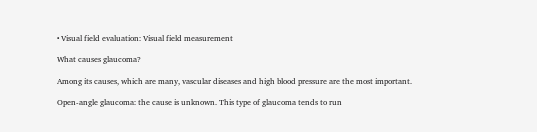• Visual field evaluation: Visual field measurement

What causes glaucoma?

Among its causes, which are many, vascular diseases and high blood pressure are the most important.

Open-angle glaucoma: the cause is unknown. This type of glaucoma tends to run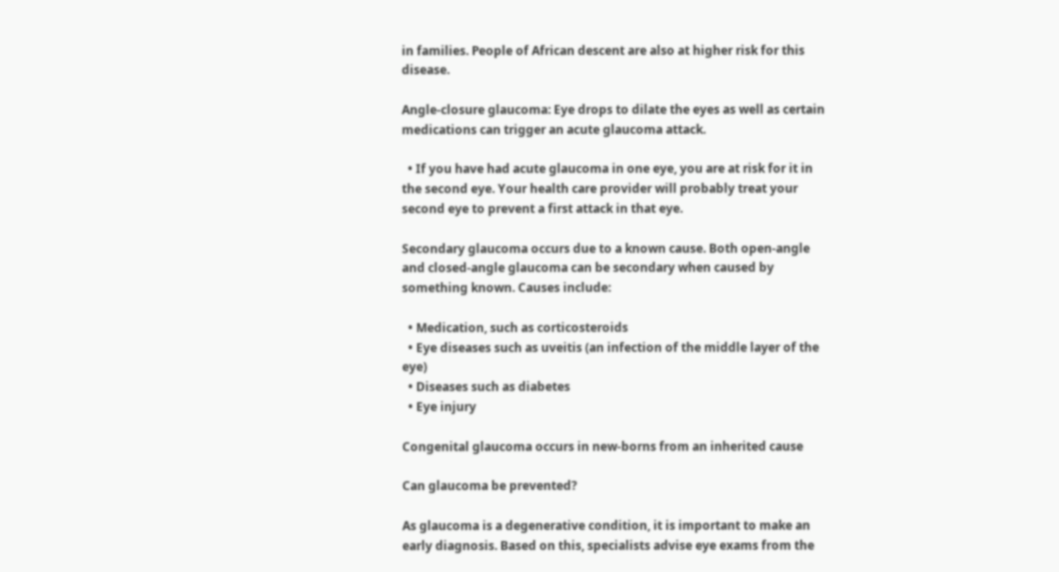in families. People of African descent are also at higher risk for this disease.

Angle-closure glaucoma: Eye drops to dilate the eyes as well as certain medications can trigger an acute glaucoma attack.

  • If you have had acute glaucoma in one eye, you are at risk for it in the second eye. Your health care provider will probably treat your second eye to prevent a first attack in that eye.

Secondary glaucoma occurs due to a known cause. Both open-angle and closed-angle glaucoma can be secondary when caused by something known. Causes include:

  • Medication, such as corticosteroids
  • Eye diseases such as uveitis (an infection of the middle layer of the eye)
  • Diseases such as diabetes
  • Eye injury

Congenital glaucoma occurs in new-borns from an inherited cause

Can glaucoma be prevented?

As glaucoma is a degenerative condition, it is important to make an early diagnosis. Based on this, specialists advise eye exams from the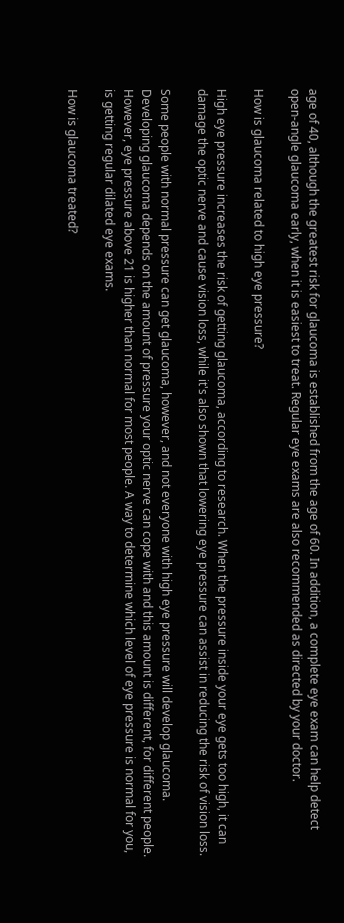age of 40, although the greatest risk for glaucoma is established from the age of 60. In addition, a complete eye exam can help detect open-angle glaucoma early, when it is easiest to treat. Regular eye exams are also recommended as directed by your doctor.

How is glaucoma related to high eye pressure?

High eye pressure increases the risk of getting glaucoma, according to research. When the pressure inside your eye gets too high, it can damage the optic nerve and cause vision loss, while it's also shown that lowering eye pressure can assist in reducing the risk of vision loss.

Some people with normal pressure can get glaucoma, however, and not everyone with high eye pressure will develop glaucoma. Developing glaucoma depends on the amount of pressure your optic nerve can cope with and this amount is different, for different people. However, eye pressure above 21 is higher than normal for most people. A way to determine which level of eye pressure is normal for you, is getting regular dilated eye exams.

How is glaucoma treated?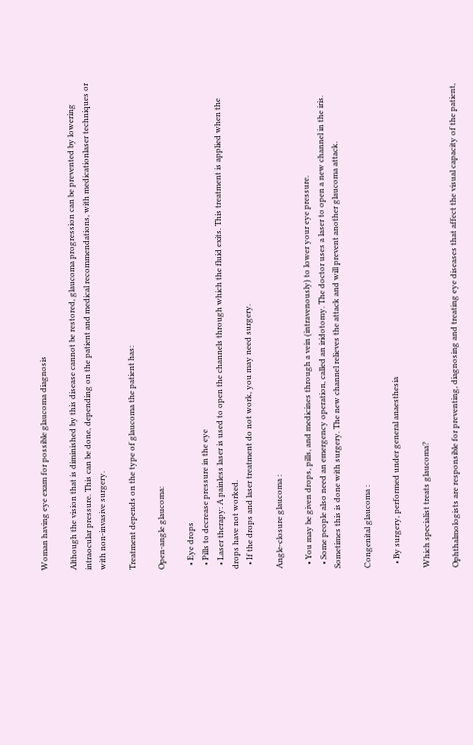Woman having eye exam for possible glaucoma diagnosis

Although the vision that is diminished by this disease cannot be restored, glaucoma progression can be prevented by lowering intraocular pressure. This can be done, depending on the patient and medical recommendations, with medicationlaser techniques or with non-invasive surgery.

Treatment depends on the type of glaucoma the patient has:

Open-angle glaucoma:

  • Eye drops
  • Pills to decrease pressure in the eye
  • Laser therapy: A painless laser is used to open the channels through which the fluid exits. This treatment is applied when the drops have not worked.
  • If the drops and laser treatment do not work, you may need surgery.

Angle-closure glaucoma :

  • You may be given drops, pills, and medicines through a vein (intravenously) to lower your eye pressure.
  • Some people also need an emergency operation, called an iridotomy. The doctor uses a laser to open a new channel in the iris. Sometimes this is done with surgery. The new channel relieves the attack and will prevent another glaucoma attack.

Congenital glaucoma :

  • By surgery, performed under general anaesthesia

Which specialist treats glaucoma?

Ophthalmologists are responsible for preventing, diagnosing and treating eye diseases that affect the visual capacity of the patient,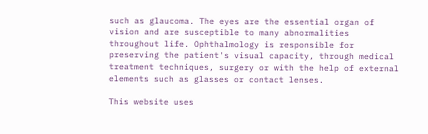such as glaucoma. The eyes are the essential organ of vision and are susceptible to many abnormalities throughout life. Ophthalmology is responsible for preserving the patient's visual capacity, through medical treatment techniques, surgery or with the help of external elements such as glasses or contact lenses.

This website uses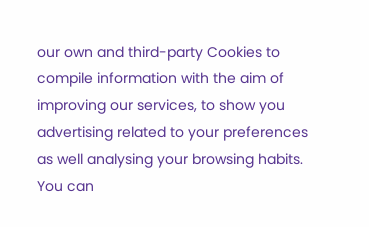our own and third-party Cookies to compile information with the aim of improving our services, to show you advertising related to your preferences as well analysing your browsing habits. You can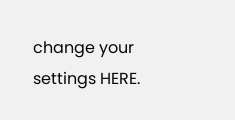change your settings HERE.